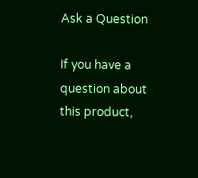Ask a Question

If you have a question about this product,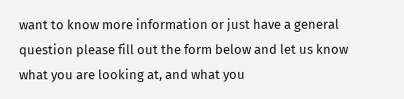want to know more information or just have a general question please fill out the form below and let us know what you are looking at, and what you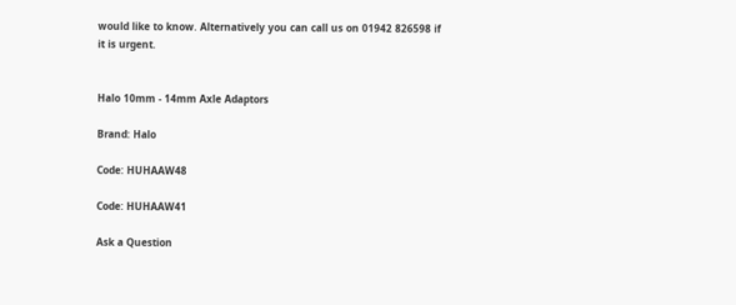would like to know. Alternatively you can call us on 01942 826598 if it is urgent.


Halo 10mm - 14mm Axle Adaptors

Brand: Halo

Code: HUHAAW48

Code: HUHAAW41

Ask a Question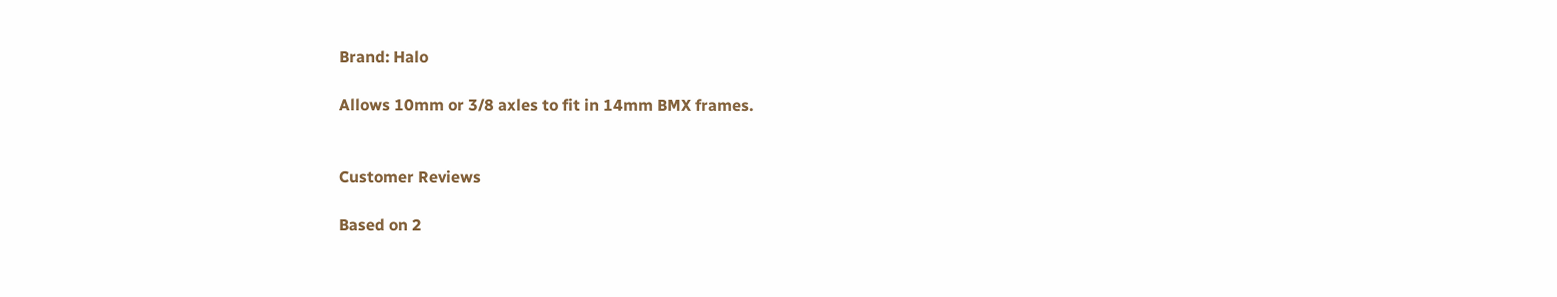Brand: Halo

Allows 10mm or 3/8 axles to fit in 14mm BMX frames.


Customer Reviews

Based on 2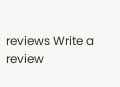reviews Write a review